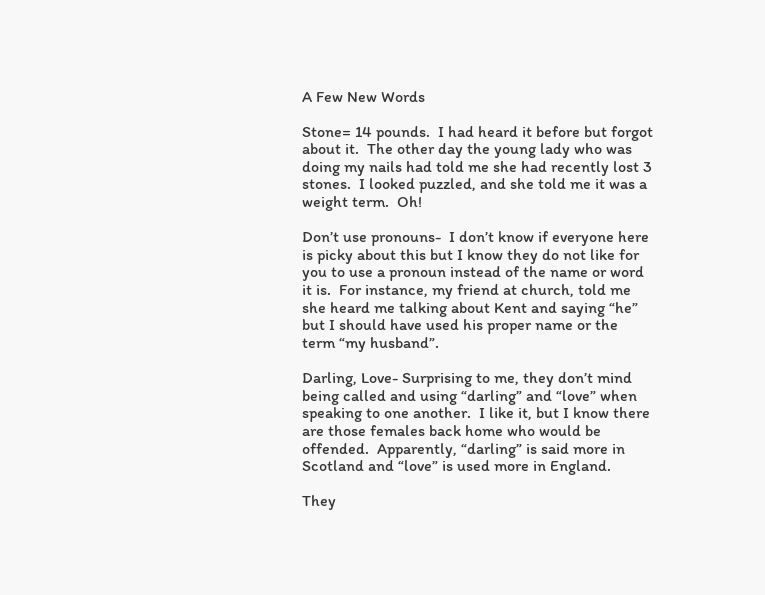A Few New Words

Stone= 14 pounds.  I had heard it before but forgot about it.  The other day the young lady who was doing my nails had told me she had recently lost 3 stones.  I looked puzzled, and she told me it was a weight term.  Oh!

Don’t use pronouns-  I don’t know if everyone here is picky about this but I know they do not like for you to use a pronoun instead of the name or word it is.  For instance, my friend at church, told me she heard me talking about Kent and saying “he” but I should have used his proper name or the term “my husband”.

Darling, Love- Surprising to me, they don’t mind being called and using “darling” and “love” when speaking to one another.  I like it, but I know there are those females back home who would be offended.  Apparently, “darling” is said more in Scotland and “love” is used more in England.

They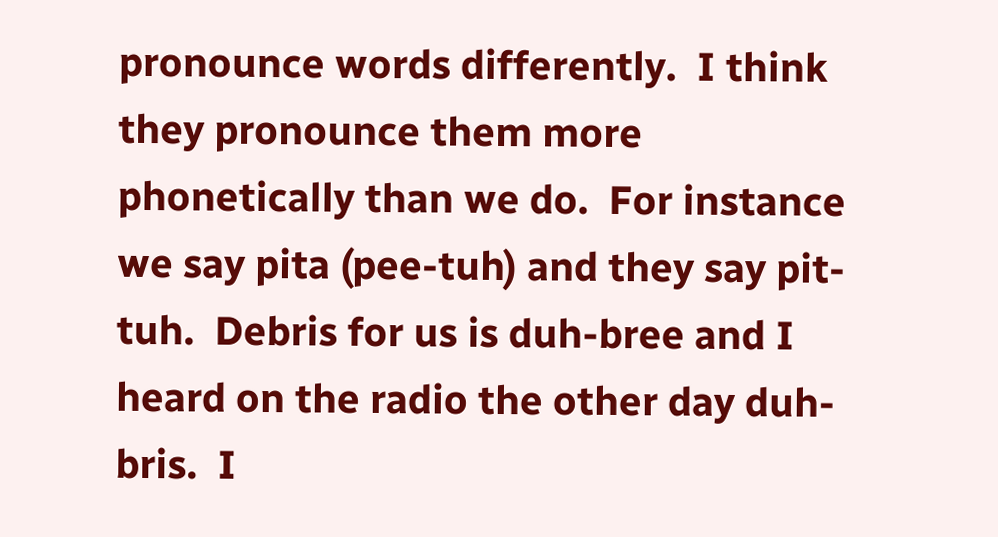pronounce words differently.  I think they pronounce them more phonetically than we do.  For instance we say pita (pee-tuh) and they say pit-tuh.  Debris for us is duh-bree and I heard on the radio the other day duh-bris.  I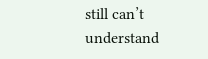still can’t understand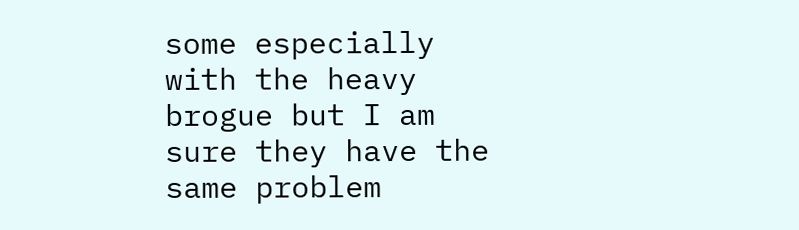some especially with the heavy brogue but I am sure they have the same problem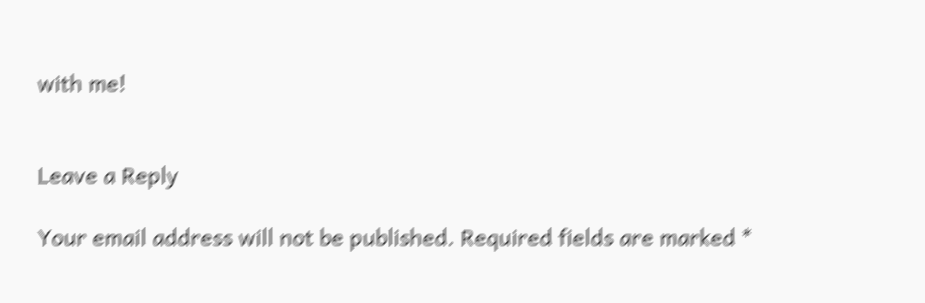with me!


Leave a Reply

Your email address will not be published. Required fields are marked *